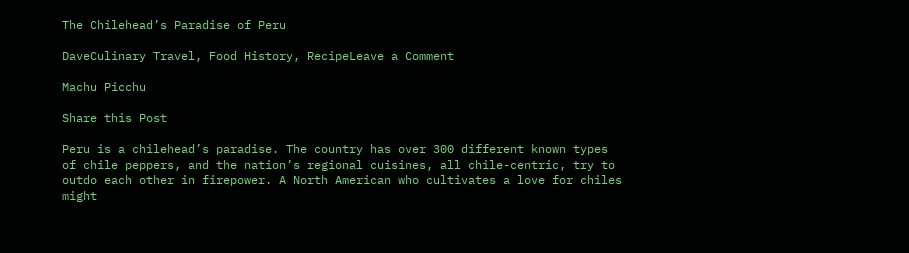The Chilehead’s Paradise of Peru

DaveCulinary Travel, Food History, RecipeLeave a Comment

Machu Picchu

Share this Post

Peru is a chilehead’s paradise. The country has over 300 different known types of chile peppers, and the nation’s regional cuisines, all chile-centric, try to outdo each other in firepower. A North American who cultivates a love for chiles might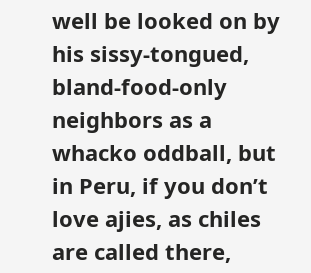well be looked on by his sissy-tongued, bland-food-only neighbors as a whacko oddball, but in Peru, if you don’t love ajies, as chiles are called there,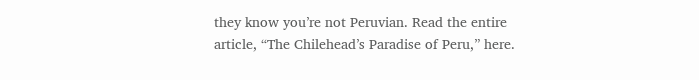they know you’re not Peruvian. Read the entire article, “The Chilehead’s Paradise of Peru,” here.